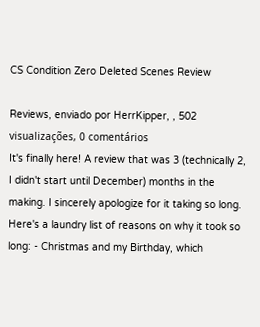CS Condition Zero Deleted Scenes Review

Reviews, enviado por HerrKipper, , 502 visualizações, 0 comentários
It's finally here! A review that was 3 (technically 2, I didn't start until December) months in the making. I sincerely apologize for it taking so long. Here's a laundry list of reasons on why it took so long: - Christmas and my Birthday, which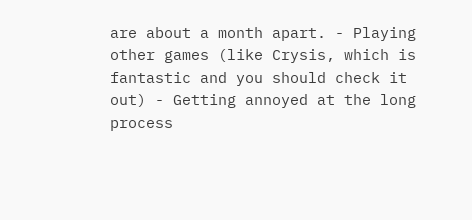are about a month apart. - Playing other games (like Crysis, which is fantastic and you should check it out) - Getting annoyed at the long process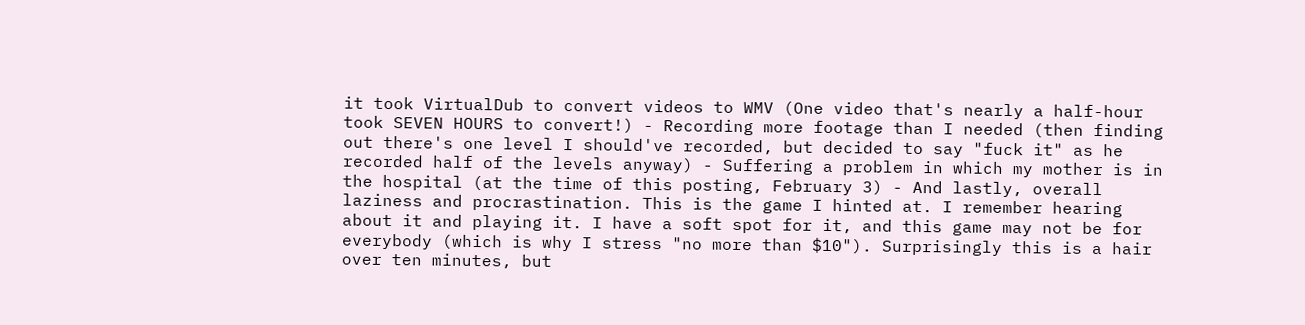it took VirtualDub to convert videos to WMV (One video that's nearly a half-hour took SEVEN HOURS to convert!) - Recording more footage than I needed (then finding out there's one level I should've recorded, but decided to say "fuck it" as he recorded half of the levels anyway) - Suffering a problem in which my mother is in the hospital (at the time of this posting, February 3) - And lastly, overall laziness and procrastination. This is the game I hinted at. I remember hearing about it and playing it. I have a soft spot for it, and this game may not be for everybody (which is why I stress "no more than $10"). Surprisingly this is a hair over ten minutes, but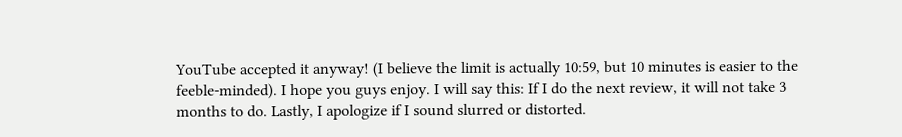YouTube accepted it anyway! (I believe the limit is actually 10:59, but 10 minutes is easier to the feeble-minded). I hope you guys enjoy. I will say this: If I do the next review, it will not take 3 months to do. Lastly, I apologize if I sound slurred or distorted.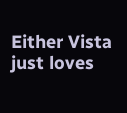Either Vista just loves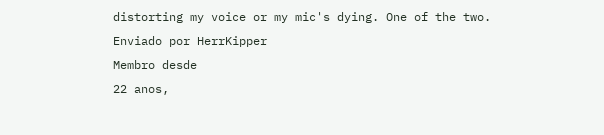distorting my voice or my mic's dying. One of the two.
Enviado por HerrKipper
Membro desde
22 anos,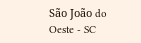São João do Oeste - SC